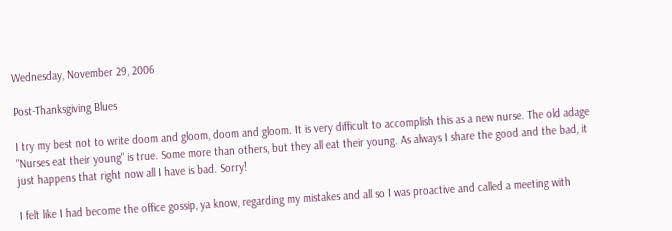Wednesday, November 29, 2006

Post-Thanksgiving Blues

I try my best not to write doom and gloom, doom and gloom. It is very difficult to accomplish this as a new nurse. The old adage "Nurses eat their young" is true. Some more than others, but they all eat their young. As always I share the good and the bad, it just happens that right now all I have is bad. Sorry!

I felt like I had become the office gossip, ya know, regarding my mistakes and all so I was proactive and called a meeting with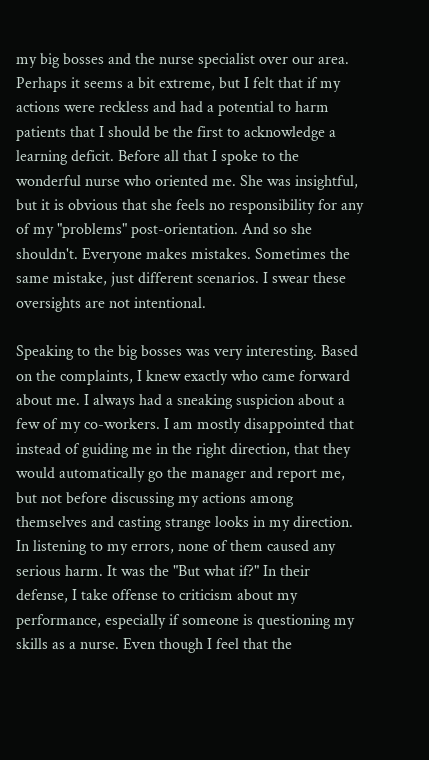my big bosses and the nurse specialist over our area. Perhaps it seems a bit extreme, but I felt that if my actions were reckless and had a potential to harm patients that I should be the first to acknowledge a learning deficit. Before all that I spoke to the wonderful nurse who oriented me. She was insightful, but it is obvious that she feels no responsibility for any of my "problems" post-orientation. And so she shouldn't. Everyone makes mistakes. Sometimes the same mistake, just different scenarios. I swear these oversights are not intentional.

Speaking to the big bosses was very interesting. Based on the complaints, I knew exactly who came forward about me. I always had a sneaking suspicion about a few of my co-workers. I am mostly disappointed that instead of guiding me in the right direction, that they would automatically go the manager and report me, but not before discussing my actions among themselves and casting strange looks in my direction. In listening to my errors, none of them caused any serious harm. It was the "But what if?" In their defense, I take offense to criticism about my performance, especially if someone is questioning my skills as a nurse. Even though I feel that the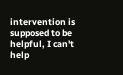intervention is supposed to be helpful, I can't help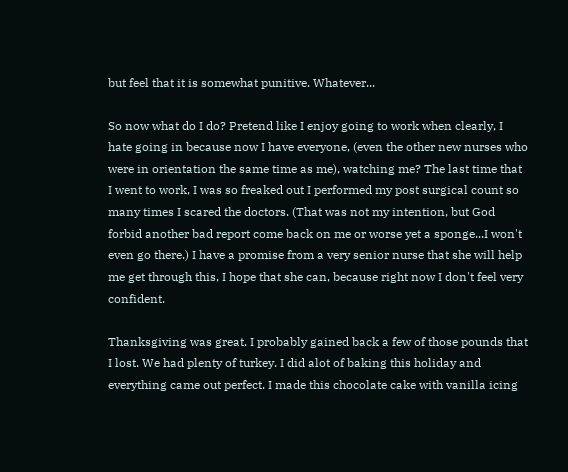but feel that it is somewhat punitive. Whatever...

So now what do I do? Pretend like I enjoy going to work when clearly, I hate going in because now I have everyone, (even the other new nurses who were in orientation the same time as me), watching me? The last time that I went to work, I was so freaked out I performed my post surgical count so many times I scared the doctors. (That was not my intention, but God forbid another bad report come back on me or worse yet a sponge...I won't even go there.) I have a promise from a very senior nurse that she will help me get through this, I hope that she can, because right now I don't feel very confident.

Thanksgiving was great. I probably gained back a few of those pounds that I lost. We had plenty of turkey. I did alot of baking this holiday and everything came out perfect. I made this chocolate cake with vanilla icing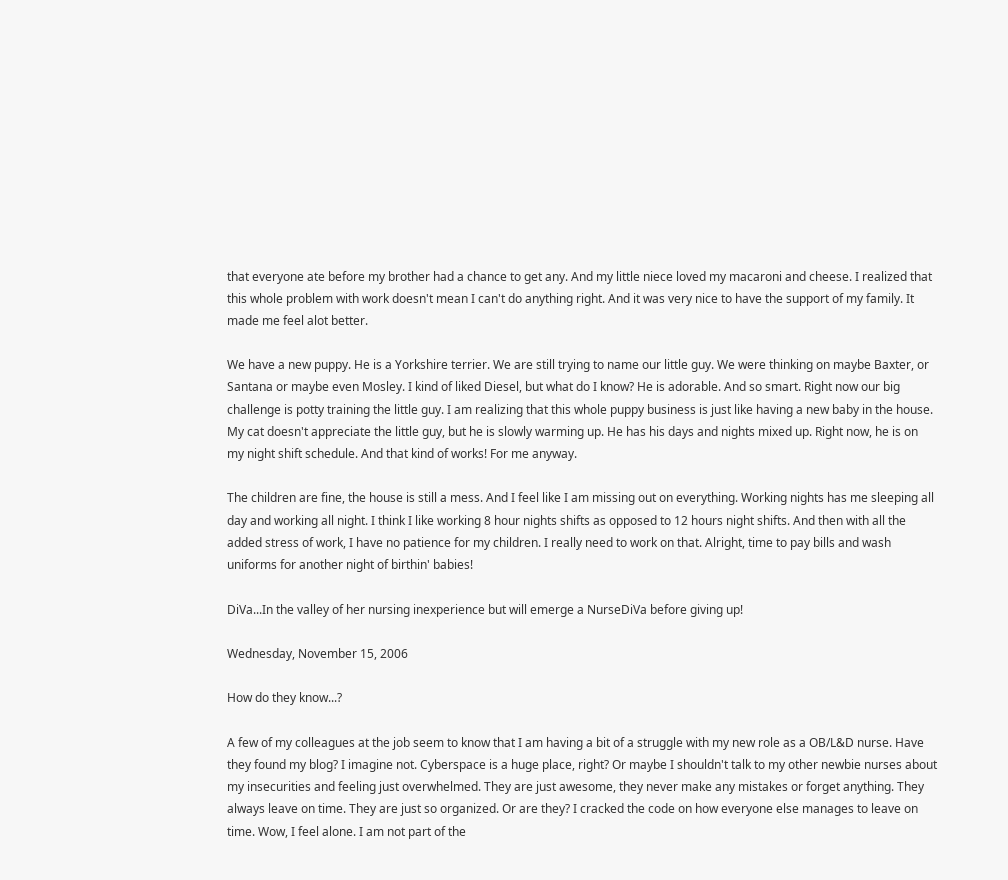that everyone ate before my brother had a chance to get any. And my little niece loved my macaroni and cheese. I realized that this whole problem with work doesn't mean I can't do anything right. And it was very nice to have the support of my family. It made me feel alot better.

We have a new puppy. He is a Yorkshire terrier. We are still trying to name our little guy. We were thinking on maybe Baxter, or Santana or maybe even Mosley. I kind of liked Diesel, but what do I know? He is adorable. And so smart. Right now our big challenge is potty training the little guy. I am realizing that this whole puppy business is just like having a new baby in the house. My cat doesn't appreciate the little guy, but he is slowly warming up. He has his days and nights mixed up. Right now, he is on my night shift schedule. And that kind of works! For me anyway.

The children are fine, the house is still a mess. And I feel like I am missing out on everything. Working nights has me sleeping all day and working all night. I think I like working 8 hour nights shifts as opposed to 12 hours night shifts. And then with all the added stress of work, I have no patience for my children. I really need to work on that. Alright, time to pay bills and wash uniforms for another night of birthin' babies!

DiVa...In the valley of her nursing inexperience but will emerge a NurseDiVa before giving up!

Wednesday, November 15, 2006

How do they know...?

A few of my colleagues at the job seem to know that I am having a bit of a struggle with my new role as a OB/L&D nurse. Have they found my blog? I imagine not. Cyberspace is a huge place, right? Or maybe I shouldn't talk to my other newbie nurses about my insecurities and feeling just overwhelmed. They are just awesome, they never make any mistakes or forget anything. They always leave on time. They are just so organized. Or are they? I cracked the code on how everyone else manages to leave on time. Wow, I feel alone. I am not part of the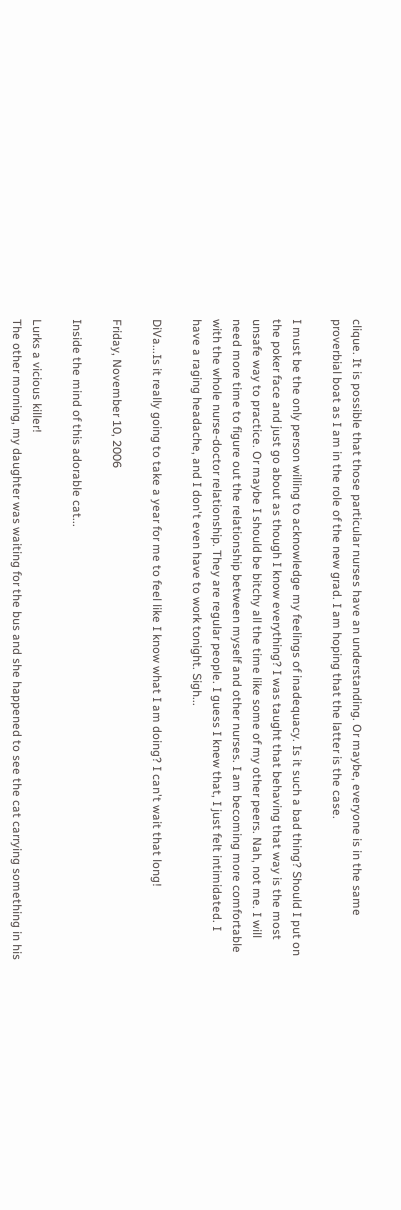clique. It is possible that those particular nurses have an understanding. Or maybe, everyone is in the same proverbial boat as I am in the role of the new grad. I am hoping that the latter is the case.

I must be the only person willing to acknowledge my feelings of inadequacy. Is it such a bad thing? Should I put on the poker face and just go about as though I know everything? I was taught that behaving that way is the most unsafe way to practice. Or maybe I should be bitchy all the time like some of my other peers. Nah, not me. I will need more time to figure out the relationship between myself and other nurses. I am becoming more comfortable with the whole nurse-doctor relationship. They are regular people. I guess I knew that, I just felt intimidated. I have a raging headache, and I don't even have to work tonight. Sigh...

DiVa...Is it really going to take a year for me to feel like I know what I am doing? I can't wait that long!

Friday, November 10, 2006

Inside the mind of this adorable cat...

Lurks a vicious killer!
The other morning, my daughter was waiting for the bus and she happened to see the cat carrying something in his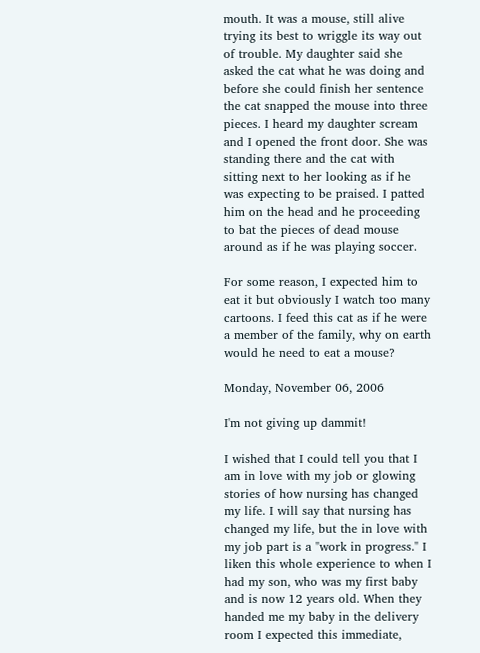mouth. It was a mouse, still alive trying its best to wriggle its way out of trouble. My daughter said she asked the cat what he was doing and before she could finish her sentence the cat snapped the mouse into three pieces. I heard my daughter scream and I opened the front door. She was standing there and the cat with sitting next to her looking as if he was expecting to be praised. I patted him on the head and he proceeding to bat the pieces of dead mouse around as if he was playing soccer.

For some reason, I expected him to eat it but obviously I watch too many cartoons. I feed this cat as if he were a member of the family, why on earth would he need to eat a mouse?

Monday, November 06, 2006

I'm not giving up dammit!

I wished that I could tell you that I am in love with my job or glowing stories of how nursing has changed my life. I will say that nursing has changed my life, but the in love with my job part is a "work in progress." I liken this whole experience to when I had my son, who was my first baby and is now 12 years old. When they handed me my baby in the delivery room I expected this immediate,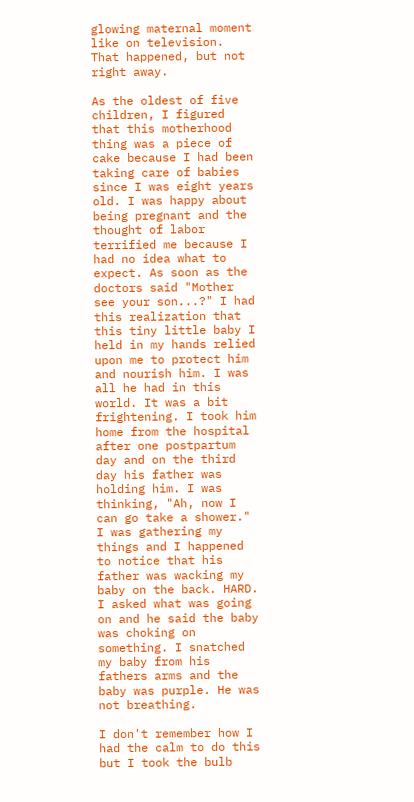glowing maternal moment like on television. That happened, but not right away.

As the oldest of five children, I figured that this motherhood thing was a piece of cake because I had been taking care of babies since I was eight years old. I was happy about being pregnant and the thought of labor terrified me because I had no idea what to expect. As soon as the doctors said "Mother see your son...?" I had this realization that this tiny little baby I held in my hands relied upon me to protect him and nourish him. I was all he had in this world. It was a bit frightening. I took him home from the hospital after one postpartum day and on the third day his father was holding him. I was thinking, "Ah, now I can go take a shower." I was gathering my things and I happened to notice that his father was wacking my baby on the back. HARD. I asked what was going on and he said the baby was choking on something. I snatched my baby from his fathers arms and the baby was purple. He was not breathing.

I don't remember how I had the calm to do this but I took the bulb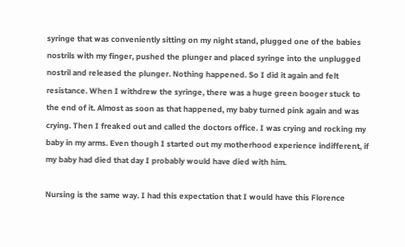syringe that was conveniently sitting on my night stand, plugged one of the babies nostrils with my finger, pushed the plunger and placed syringe into the unplugged nostril and released the plunger. Nothing happened. So I did it again and felt resistance. When I withdrew the syringe, there was a huge green booger stuck to the end of it. Almost as soon as that happened, my baby turned pink again and was crying. Then I freaked out and called the doctors office. I was crying and rocking my baby in my arms. Even though I started out my motherhood experience indifferent, if my baby had died that day I probably would have died with him.

Nursing is the same way. I had this expectation that I would have this Florence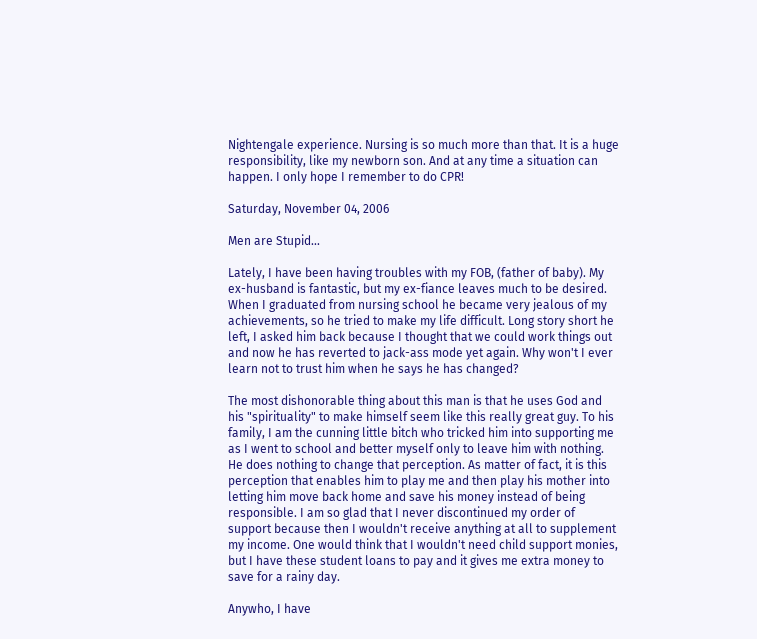Nightengale experience. Nursing is so much more than that. It is a huge responsibility, like my newborn son. And at any time a situation can happen. I only hope I remember to do CPR!

Saturday, November 04, 2006

Men are Stupid...

Lately, I have been having troubles with my FOB, (father of baby). My ex-husband is fantastic, but my ex-fiance leaves much to be desired. When I graduated from nursing school he became very jealous of my achievements, so he tried to make my life difficult. Long story short he left, I asked him back because I thought that we could work things out and now he has reverted to jack-ass mode yet again. Why won't I ever learn not to trust him when he says he has changed?

The most dishonorable thing about this man is that he uses God and his "spirituality" to make himself seem like this really great guy. To his family, I am the cunning little bitch who tricked him into supporting me as I went to school and better myself only to leave him with nothing. He does nothing to change that perception. As matter of fact, it is this perception that enables him to play me and then play his mother into letting him move back home and save his money instead of being responsible. I am so glad that I never discontinued my order of support because then I wouldn't receive anything at all to supplement my income. One would think that I wouldn't need child support monies, but I have these student loans to pay and it gives me extra money to save for a rainy day.

Anywho, I have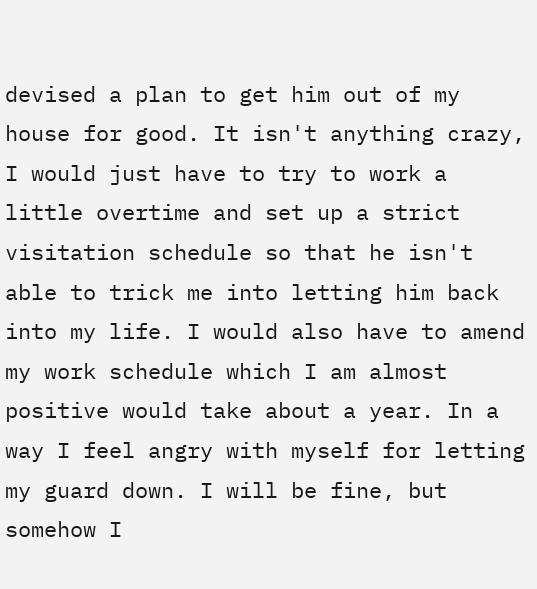devised a plan to get him out of my house for good. It isn't anything crazy, I would just have to try to work a little overtime and set up a strict visitation schedule so that he isn't able to trick me into letting him back into my life. I would also have to amend my work schedule which I am almost positive would take about a year. In a way I feel angry with myself for letting my guard down. I will be fine, but somehow I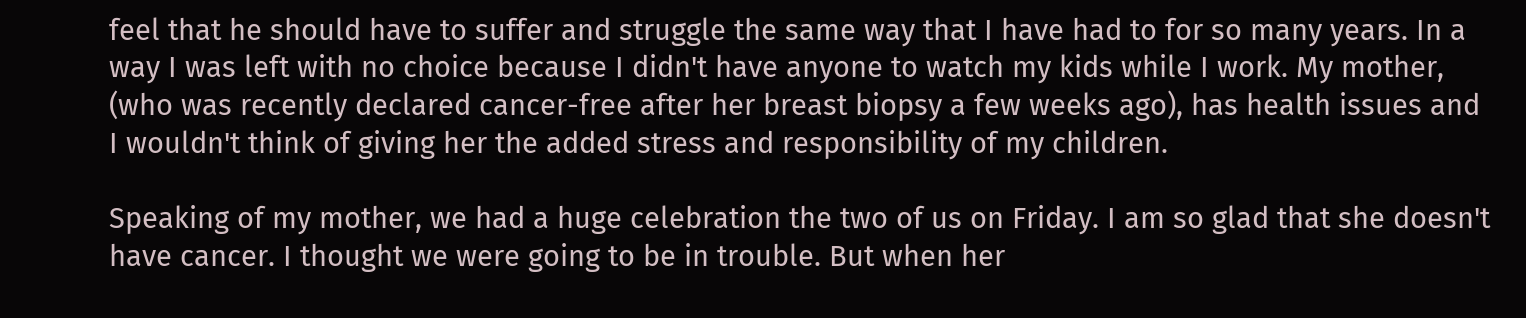feel that he should have to suffer and struggle the same way that I have had to for so many years. In a way I was left with no choice because I didn't have anyone to watch my kids while I work. My mother, (who was recently declared cancer-free after her breast biopsy a few weeks ago), has health issues and I wouldn't think of giving her the added stress and responsibility of my children.

Speaking of my mother, we had a huge celebration the two of us on Friday. I am so glad that she doesn't have cancer. I thought we were going to be in trouble. But when her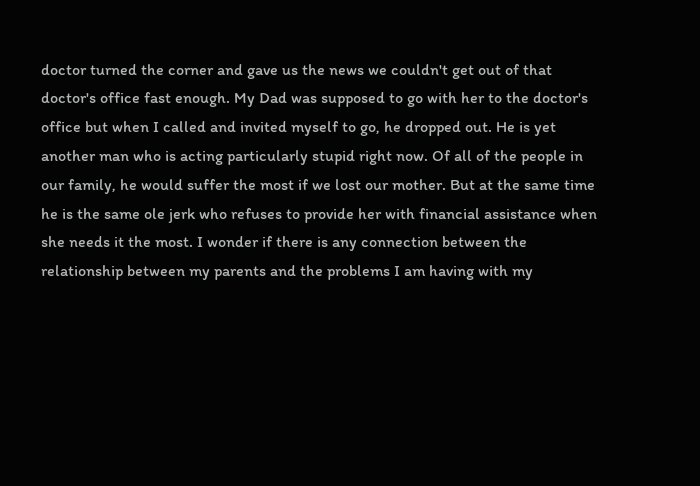doctor turned the corner and gave us the news we couldn't get out of that doctor's office fast enough. My Dad was supposed to go with her to the doctor's office but when I called and invited myself to go, he dropped out. He is yet another man who is acting particularly stupid right now. Of all of the people in our family, he would suffer the most if we lost our mother. But at the same time he is the same ole jerk who refuses to provide her with financial assistance when she needs it the most. I wonder if there is any connection between the relationship between my parents and the problems I am having with my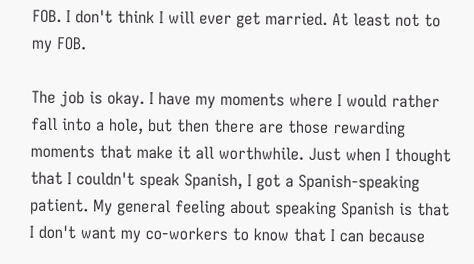FOB. I don't think I will ever get married. At least not to my FOB.

The job is okay. I have my moments where I would rather fall into a hole, but then there are those rewarding moments that make it all worthwhile. Just when I thought that I couldn't speak Spanish, I got a Spanish-speaking patient. My general feeling about speaking Spanish is that I don't want my co-workers to know that I can because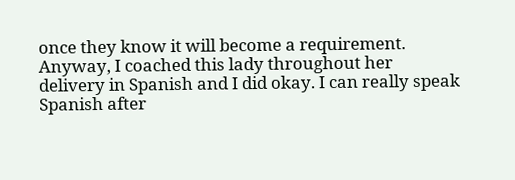once they know it will become a requirement. Anyway, I coached this lady throughout her delivery in Spanish and I did okay. I can really speak Spanish after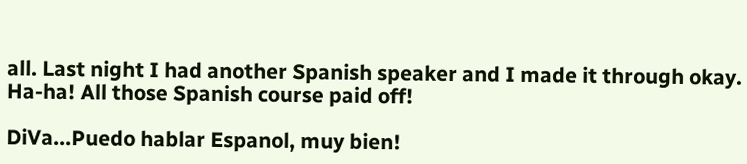all. Last night I had another Spanish speaker and I made it through okay. Ha-ha! All those Spanish course paid off!

DiVa...Puedo hablar Espanol, muy bien!